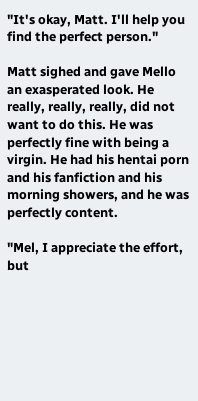"It's okay, Matt. I'll help you find the perfect person."

Matt sighed and gave Mello an exasperated look. He really, really, really, did not want to do this. He was perfectly fine with being a virgin. He had his hentai porn and his fanfiction and his morning showers, and he was perfectly content.

"Mel, I appreciate the effort, but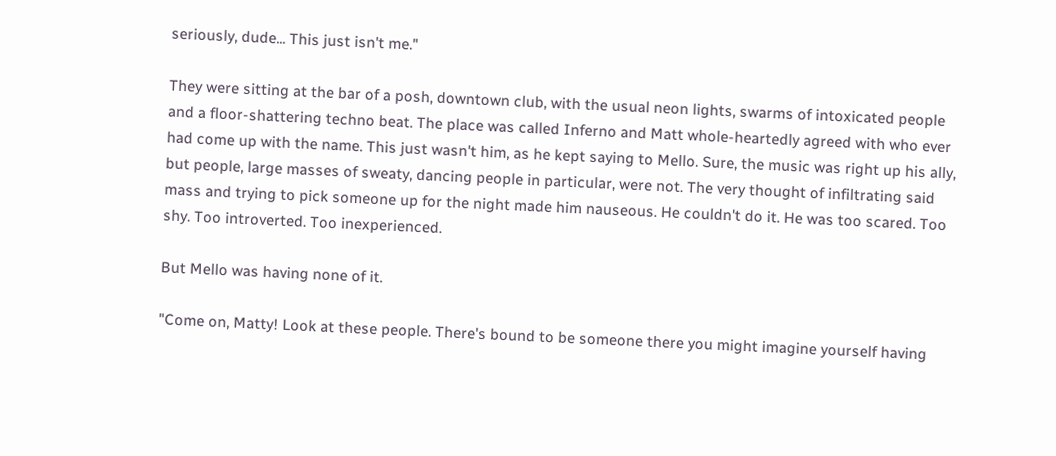seriously, dude... This just isn't me."

They were sitting at the bar of a posh, downtown club, with the usual neon lights, swarms of intoxicated people and a floor-shattering techno beat. The place was called Inferno and Matt whole-heartedly agreed with who ever had come up with the name. This just wasn't him, as he kept saying to Mello. Sure, the music was right up his ally, but people, large masses of sweaty, dancing people in particular, were not. The very thought of infiltrating said mass and trying to pick someone up for the night made him nauseous. He couldn't do it. He was too scared. Too shy. Too introverted. Too inexperienced.

But Mello was having none of it.

"Come on, Matty! Look at these people. There's bound to be someone there you might imagine yourself having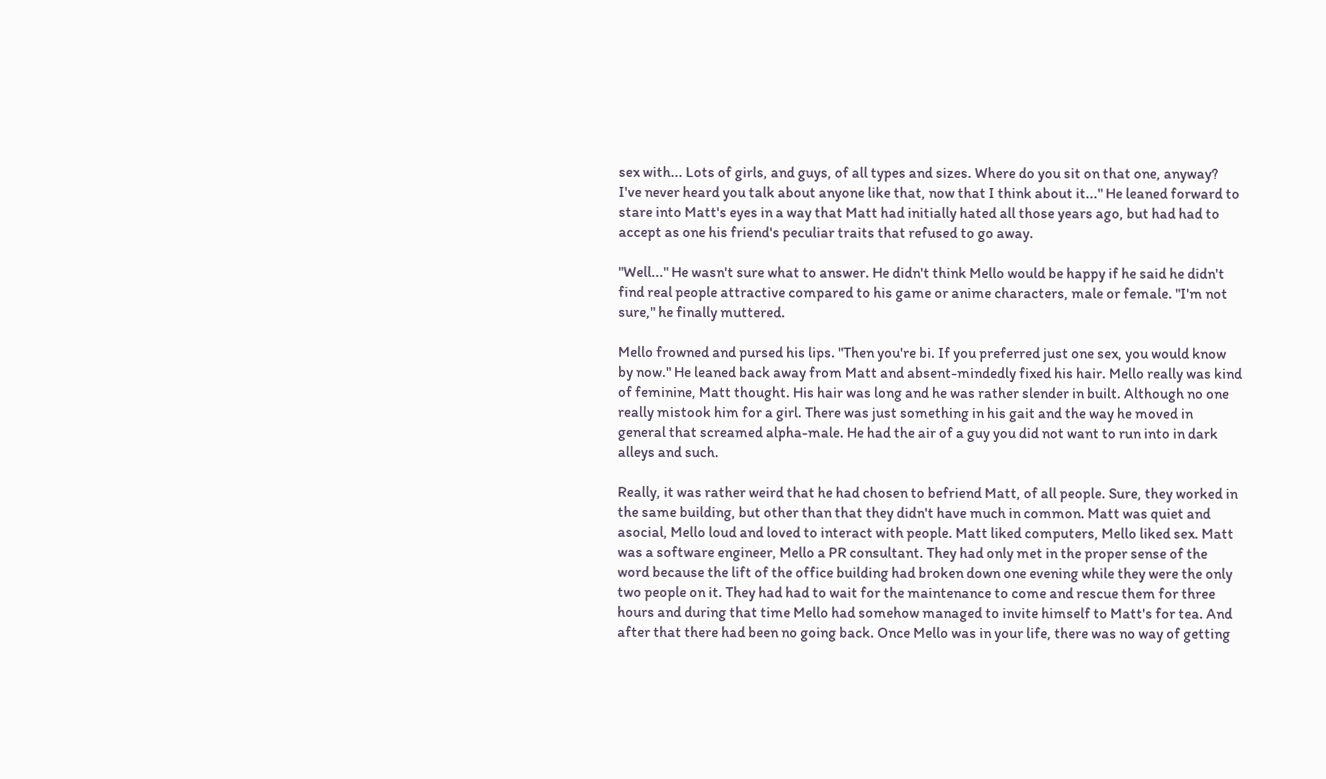sex with... Lots of girls, and guys, of all types and sizes. Where do you sit on that one, anyway? I've never heard you talk about anyone like that, now that I think about it..." He leaned forward to stare into Matt's eyes in a way that Matt had initially hated all those years ago, but had had to accept as one his friend's peculiar traits that refused to go away.

"Well..." He wasn't sure what to answer. He didn't think Mello would be happy if he said he didn't find real people attractive compared to his game or anime characters, male or female. "I'm not sure," he finally muttered.

Mello frowned and pursed his lips. "Then you're bi. If you preferred just one sex, you would know by now." He leaned back away from Matt and absent-mindedly fixed his hair. Mello really was kind of feminine, Matt thought. His hair was long and he was rather slender in built. Although no one really mistook him for a girl. There was just something in his gait and the way he moved in general that screamed alpha-male. He had the air of a guy you did not want to run into in dark alleys and such.

Really, it was rather weird that he had chosen to befriend Matt, of all people. Sure, they worked in the same building, but other than that they didn't have much in common. Matt was quiet and asocial, Mello loud and loved to interact with people. Matt liked computers, Mello liked sex. Matt was a software engineer, Mello a PR consultant. They had only met in the proper sense of the word because the lift of the office building had broken down one evening while they were the only two people on it. They had had to wait for the maintenance to come and rescue them for three hours and during that time Mello had somehow managed to invite himself to Matt's for tea. And after that there had been no going back. Once Mello was in your life, there was no way of getting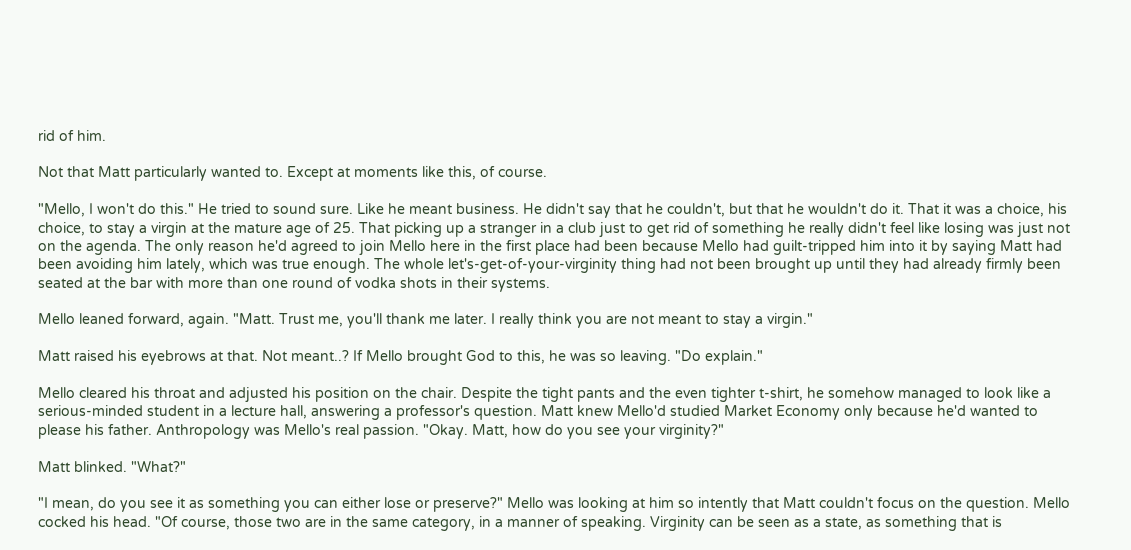rid of him.

Not that Matt particularly wanted to. Except at moments like this, of course.

"Mello, I won't do this." He tried to sound sure. Like he meant business. He didn't say that he couldn't, but that he wouldn't do it. That it was a choice, his choice, to stay a virgin at the mature age of 25. That picking up a stranger in a club just to get rid of something he really didn't feel like losing was just not on the agenda. The only reason he'd agreed to join Mello here in the first place had been because Mello had guilt-tripped him into it by saying Matt had been avoiding him lately, which was true enough. The whole let's-get-of-your-virginity thing had not been brought up until they had already firmly been seated at the bar with more than one round of vodka shots in their systems.

Mello leaned forward, again. "Matt. Trust me, you'll thank me later. I really think you are not meant to stay a virgin."

Matt raised his eyebrows at that. Not meant..? If Mello brought God to this, he was so leaving. "Do explain."

Mello cleared his throat and adjusted his position on the chair. Despite the tight pants and the even tighter t-shirt, he somehow managed to look like a serious-minded student in a lecture hall, answering a professor's question. Matt knew Mello'd studied Market Economy only because he'd wanted to please his father. Anthropology was Mello's real passion. "Okay. Matt, how do you see your virginity?"

Matt blinked. "What?"

"I mean, do you see it as something you can either lose or preserve?" Mello was looking at him so intently that Matt couldn't focus on the question. Mello cocked his head. "Of course, those two are in the same category, in a manner of speaking. Virginity can be seen as a state, as something that is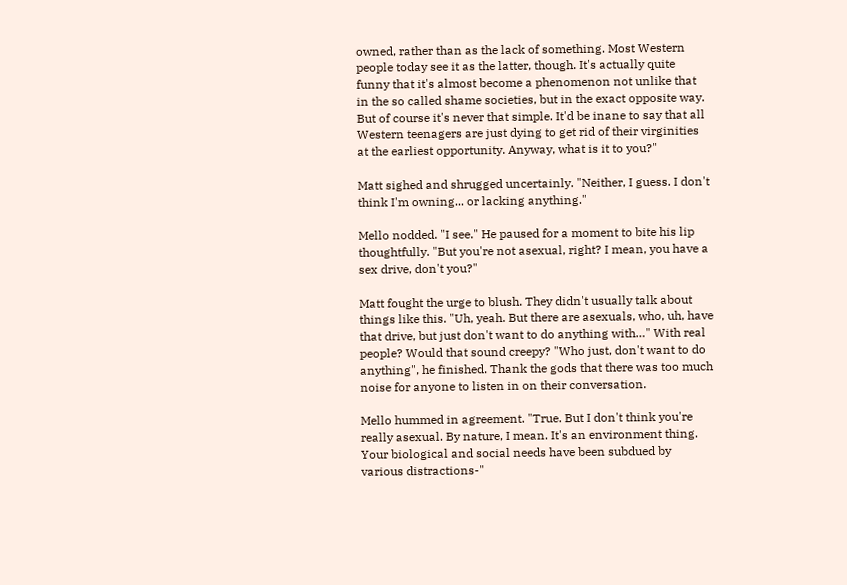owned, rather than as the lack of something. Most Western people today see it as the latter, though. It's actually quite funny that it's almost become a phenomenon not unlike that in the so called shame societies, but in the exact opposite way. But of course it's never that simple. It'd be inane to say that all Western teenagers are just dying to get rid of their virginities at the earliest opportunity. Anyway, what is it to you?"

Matt sighed and shrugged uncertainly. "Neither, I guess. I don't think I'm owning... or lacking anything."

Mello nodded. "I see." He paused for a moment to bite his lip thoughtfully. "But you're not asexual, right? I mean, you have a sex drive, don't you?"

Matt fought the urge to blush. They didn't usually talk about things like this. "Uh, yeah. But there are asexuals, who, uh, have that drive, but just don't want to do anything with…" With real people? Would that sound creepy? "Who just, don't want to do anything", he finished. Thank the gods that there was too much noise for anyone to listen in on their conversation.

Mello hummed in agreement. "True. But I don't think you're really asexual. By nature, I mean. It's an environment thing. Your biological and social needs have been subdued by various distractions-"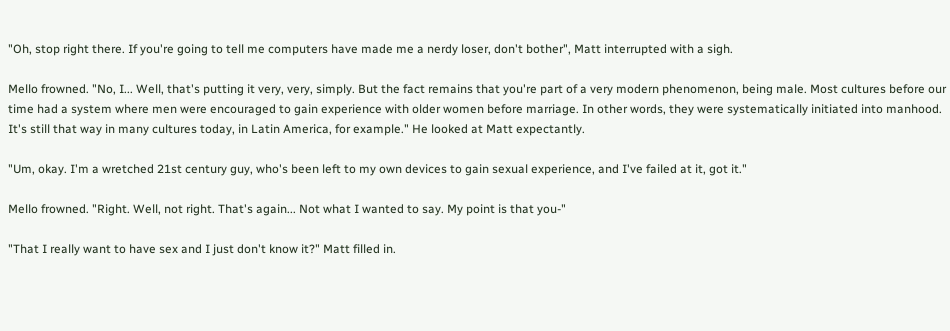"Oh, stop right there. If you're going to tell me computers have made me a nerdy loser, don't bother", Matt interrupted with a sigh.

Mello frowned. "No, I... Well, that's putting it very, very, simply. But the fact remains that you're part of a very modern phenomenon, being male. Most cultures before our time had a system where men were encouraged to gain experience with older women before marriage. In other words, they were systematically initiated into manhood. It's still that way in many cultures today, in Latin America, for example." He looked at Matt expectantly.

"Um, okay. I'm a wretched 21st century guy, who's been left to my own devices to gain sexual experience, and I've failed at it, got it."

Mello frowned. "Right. Well, not right. That's again... Not what I wanted to say. My point is that you-"

"That I really want to have sex and I just don't know it?" Matt filled in.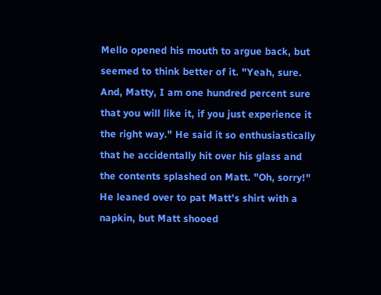Mello opened his mouth to argue back, but seemed to think better of it. "Yeah, sure. And, Matty, I am one hundred percent sure that you will like it, if you just experience it the right way." He said it so enthusiastically that he accidentally hit over his glass and the contents splashed on Matt. "Oh, sorry!" He leaned over to pat Matt's shirt with a napkin, but Matt shooed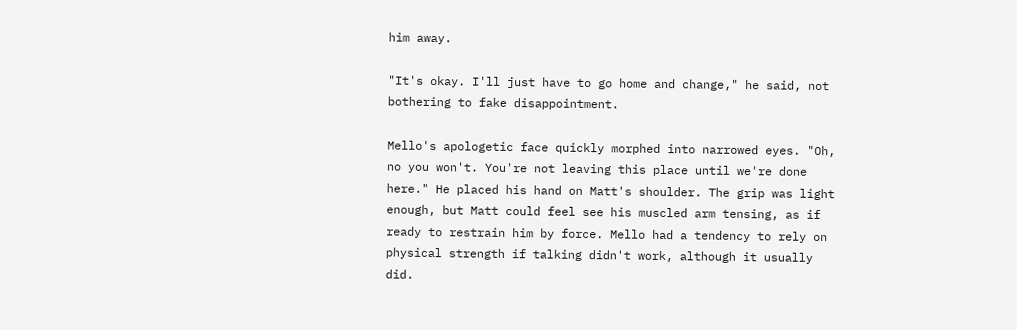him away.

"It's okay. I'll just have to go home and change," he said, not bothering to fake disappointment.

Mello's apologetic face quickly morphed into narrowed eyes. "Oh, no you won't. You're not leaving this place until we're done here." He placed his hand on Matt's shoulder. The grip was light enough, but Matt could feel see his muscled arm tensing, as if ready to restrain him by force. Mello had a tendency to rely on physical strength if talking didn't work, although it usually did.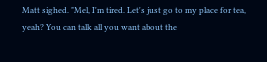Matt sighed. "Mel, I'm tired. Let's just go to my place for tea, yeah? You can talk all you want about the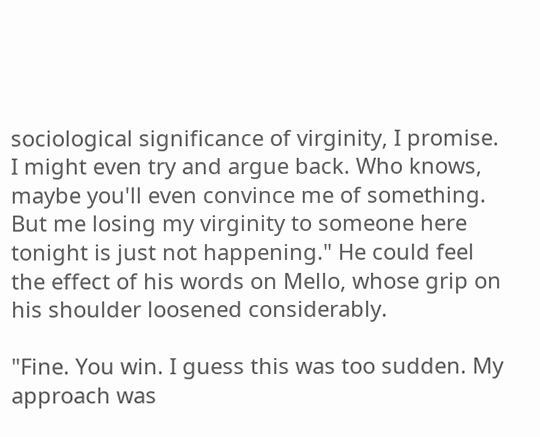sociological significance of virginity, I promise. I might even try and argue back. Who knows, maybe you'll even convince me of something. But me losing my virginity to someone here tonight is just not happening." He could feel the effect of his words on Mello, whose grip on his shoulder loosened considerably.

"Fine. You win. I guess this was too sudden. My approach was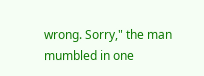wrong. Sorry," the man mumbled in one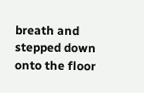breath and stepped down onto the floor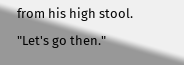from his high stool. "Let's go then."